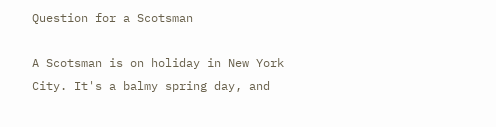Question for a Scotsman

A Scotsman is on holiday in New York City. It's a balmy spring day, and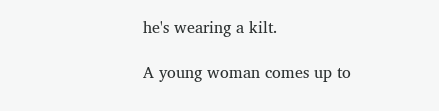he's wearing a kilt.

A young woman comes up to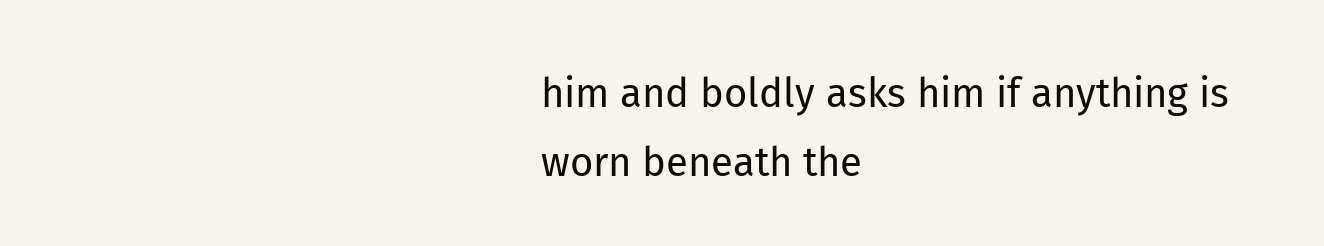him and boldly asks him if anything is worn beneath the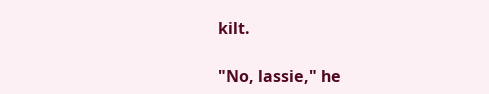kilt.

"No, lassie," he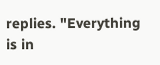replies. "Everything is in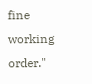fine working order."